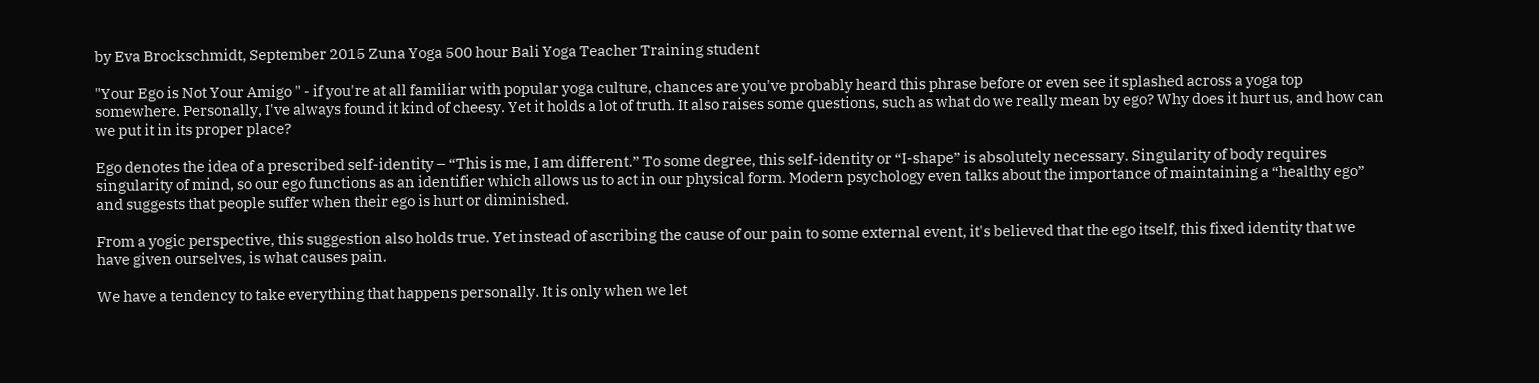by Eva Brockschmidt, September 2015 Zuna Yoga 500 hour Bali Yoga Teacher Training student

"Your Ego is Not Your Amigo " - if you're at all familiar with popular yoga culture, chances are you've probably heard this phrase before or even see it splashed across a yoga top somewhere. Personally, I've always found it kind of cheesy. Yet it holds a lot of truth. It also raises some questions, such as what do we really mean by ego? Why does it hurt us, and how can we put it in its proper place?

Ego denotes the idea of a prescribed self-identity – “This is me, I am different.” To some degree, this self-identity or “I-shape” is absolutely necessary. Singularity of body requires singularity of mind, so our ego functions as an identifier which allows us to act in our physical form. Modern psychology even talks about the importance of maintaining a “healthy ego” and suggests that people suffer when their ego is hurt or diminished.

From a yogic perspective, this suggestion also holds true. Yet instead of ascribing the cause of our pain to some external event, it's believed that the ego itself, this fixed identity that we have given ourselves, is what causes pain.

We have a tendency to take everything that happens personally. It is only when we let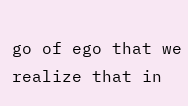go of ego that we realize that in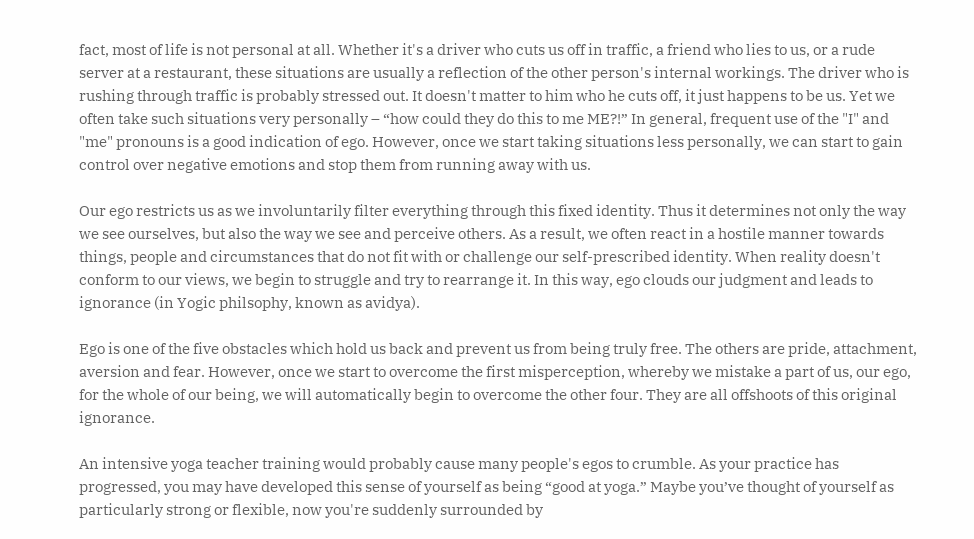fact, most of life is not personal at all. Whether it's a driver who cuts us off in traffic, a friend who lies to us, or a rude server at a restaurant, these situations are usually a reflection of the other person's internal workings. The driver who is rushing through traffic is probably stressed out. It doesn't matter to him who he cuts off, it just happens to be us. Yet we often take such situations very personally – “how could they do this to me ME?!” In general, frequent use of the "I" and "me" pronouns is a good indication of ego. However, once we start taking situations less personally, we can start to gain control over negative emotions and stop them from running away with us.

Our ego restricts us as we involuntarily filter everything through this fixed identity. Thus it determines not only the way we see ourselves, but also the way we see and perceive others. As a result, we often react in a hostile manner towards things, people and circumstances that do not fit with or challenge our self-prescribed identity. When reality doesn't conform to our views, we begin to struggle and try to rearrange it. In this way, ego clouds our judgment and leads to ignorance (in Yogic philsophy, known as avidya).

Ego is one of the five obstacles which hold us back and prevent us from being truly free. The others are pride, attachment, aversion and fear. However, once we start to overcome the first misperception, whereby we mistake a part of us, our ego, for the whole of our being, we will automatically begin to overcome the other four. They are all offshoots of this original ignorance.

An intensive yoga teacher training would probably cause many people's egos to crumble. As your practice has progressed, you may have developed this sense of yourself as being “good at yoga.” Maybe you’ve thought of yourself as particularly strong or flexible, now you're suddenly surrounded by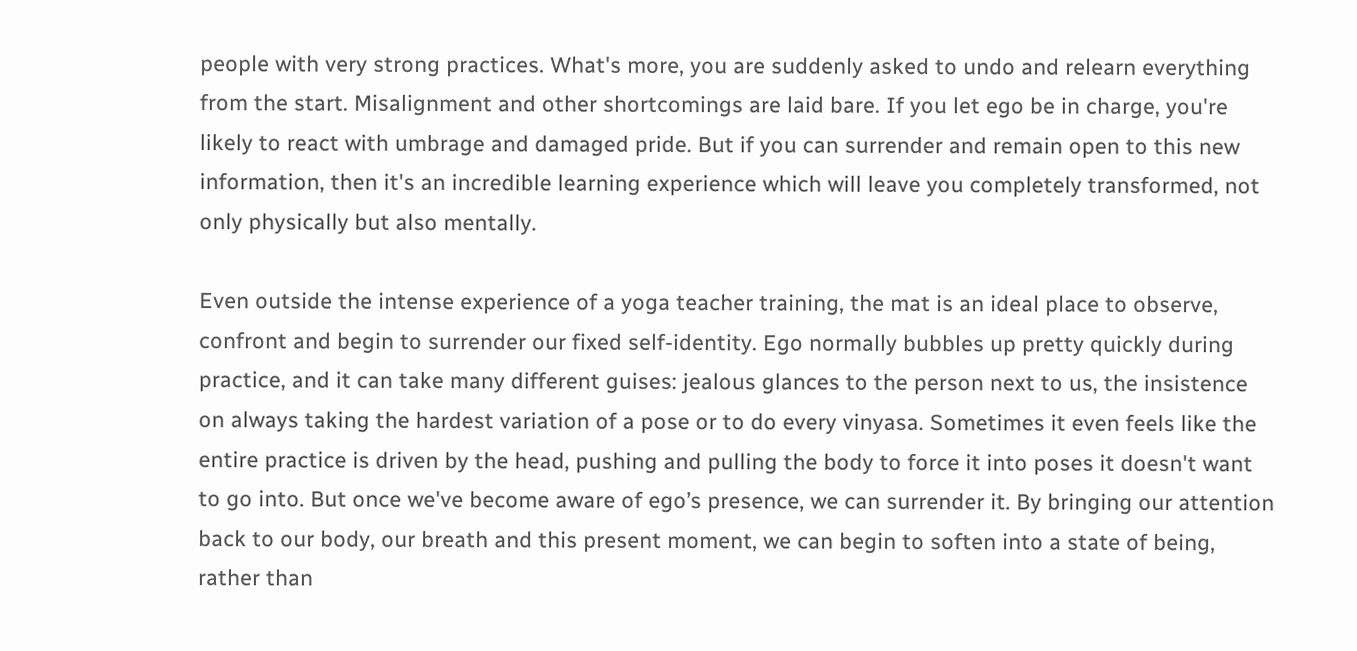people with very strong practices. What's more, you are suddenly asked to undo and relearn everything from the start. Misalignment and other shortcomings are laid bare. If you let ego be in charge, you're likely to react with umbrage and damaged pride. But if you can surrender and remain open to this new information, then it's an incredible learning experience which will leave you completely transformed, not only physically but also mentally.

Even outside the intense experience of a yoga teacher training, the mat is an ideal place to observe, confront and begin to surrender our fixed self-identity. Ego normally bubbles up pretty quickly during practice, and it can take many different guises: jealous glances to the person next to us, the insistence on always taking the hardest variation of a pose or to do every vinyasa. Sometimes it even feels like the entire practice is driven by the head, pushing and pulling the body to force it into poses it doesn't want to go into. But once we've become aware of ego’s presence, we can surrender it. By bringing our attention back to our body, our breath and this present moment, we can begin to soften into a state of being, rather than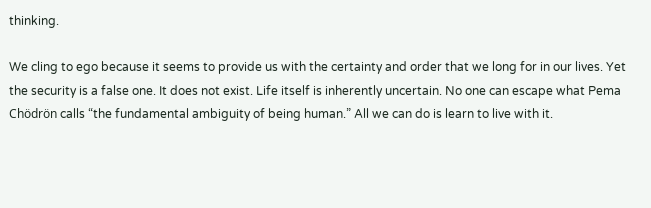thinking.

We cling to ego because it seems to provide us with the certainty and order that we long for in our lives. Yet the security is a false one. It does not exist. Life itself is inherently uncertain. No one can escape what Pema Chödrön calls “the fundamental ambiguity of being human.” All we can do is learn to live with it.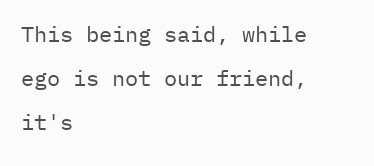This being said, while ego is not our friend, it's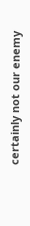certainly not our enemy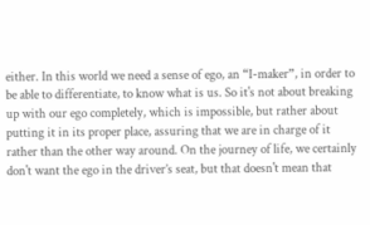either. In this world we need a sense of ego, an “I-maker”, in order to be able to differentiate, to know what is us. So it's not about breaking up with our ego completely, which is impossible, but rather about putting it in its proper place, assuring that we are in charge of it rather than the other way around. On the journey of life, we certainly don't want the ego in the driver’s seat, but that doesn't mean that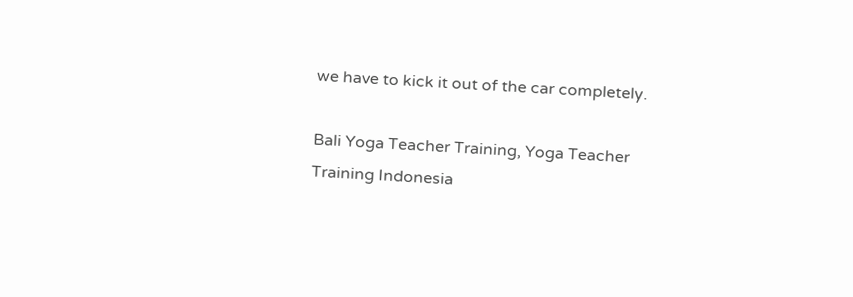we have to kick it out of the car completely.

Bali Yoga Teacher Training, Yoga Teacher Training Indonesia